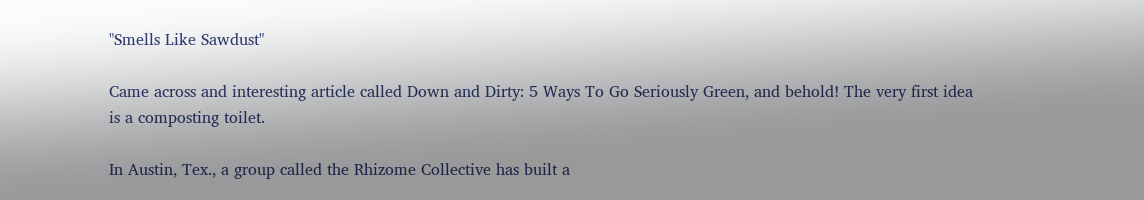"Smells Like Sawdust"

Came across and interesting article called Down and Dirty: 5 Ways To Go Seriously Green, and behold! The very first idea is a composting toilet.

In Austin, Tex., a group called the Rhizome Collective has built a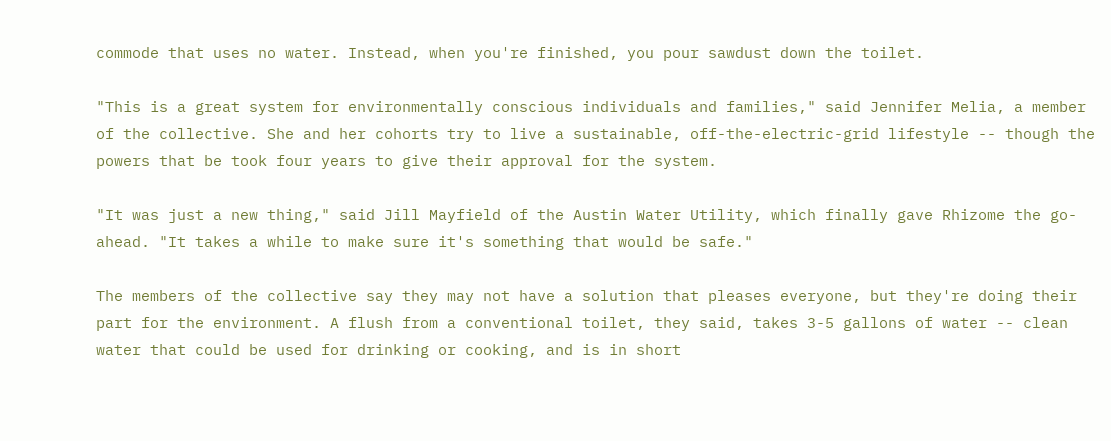commode that uses no water. Instead, when you're finished, you pour sawdust down the toilet.

"This is a great system for environmentally conscious individuals and families," said Jennifer Melia, a member of the collective. She and her cohorts try to live a sustainable, off-the-electric-grid lifestyle -- though the powers that be took four years to give their approval for the system.

"It was just a new thing," said Jill Mayfield of the Austin Water Utility, which finally gave Rhizome the go-ahead. "It takes a while to make sure it's something that would be safe."

The members of the collective say they may not have a solution that pleases everyone, but they're doing their part for the environment. A flush from a conventional toilet, they said, takes 3-5 gallons of water -- clean water that could be used for drinking or cooking, and is in short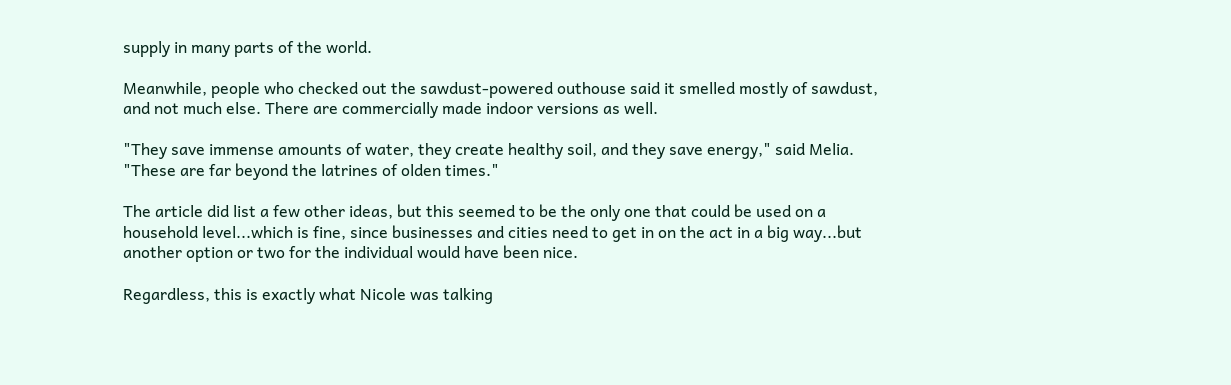supply in many parts of the world.

Meanwhile, people who checked out the sawdust-powered outhouse said it smelled mostly of sawdust, and not much else. There are commercially made indoor versions as well.

"They save immense amounts of water, they create healthy soil, and they save energy," said Melia. "These are far beyond the latrines of olden times."

The article did list a few other ideas, but this seemed to be the only one that could be used on a household level...which is fine, since businesses and cities need to get in on the act in a big way...but another option or two for the individual would have been nice.

Regardless, this is exactly what Nicole was talking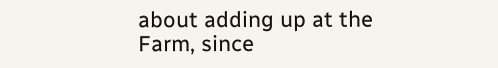about adding up at the Farm, since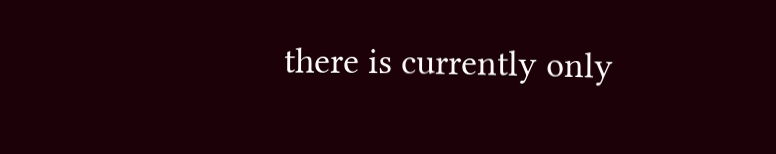there is currently only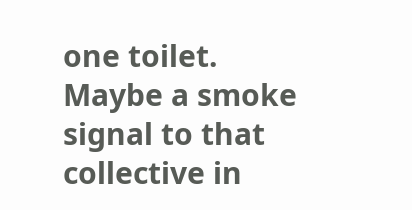one toilet. Maybe a smoke signal to that collective in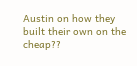Austin on how they built their own on the cheap??